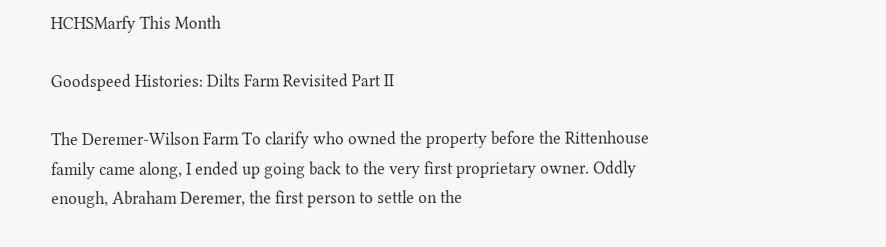HCHSMarfy This Month

Goodspeed Histories: Dilts Farm Revisited Part II

The Deremer-Wilson Farm To clarify who owned the property before the Rittenhouse family came along, I ended up going back to the very first proprietary owner. Oddly enough, Abraham Deremer, the first person to settle on the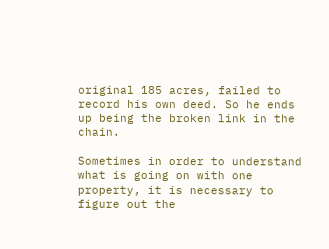original 185 acres, failed to record his own deed. So he ends up being the broken link in the chain.

Sometimes in order to understand what is going on with one property, it is necessary to figure out the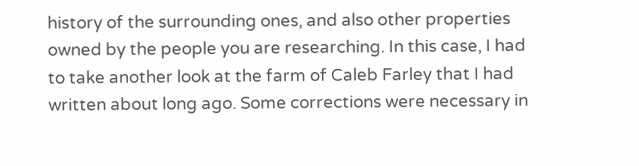history of the surrounding ones, and also other properties owned by the people you are researching. In this case, I had to take another look at the farm of Caleb Farley that I had written about long ago. Some corrections were necessary in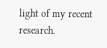light of my recent research.